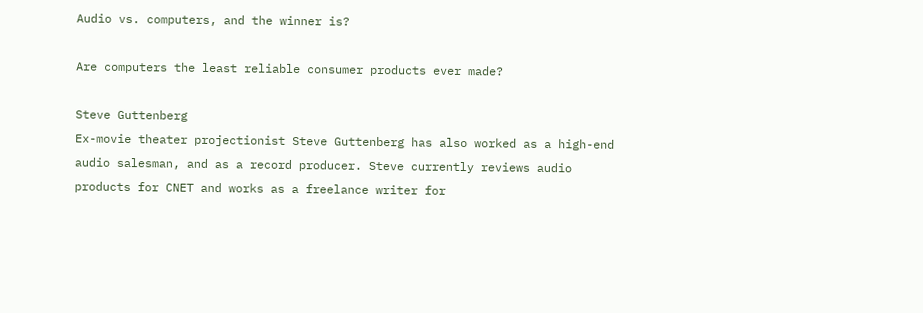Audio vs. computers, and the winner is?

Are computers the least reliable consumer products ever made?

Steve Guttenberg
Ex-movie theater projectionist Steve Guttenberg has also worked as a high-end audio salesman, and as a record producer. Steve currently reviews audio products for CNET and works as a freelance writer for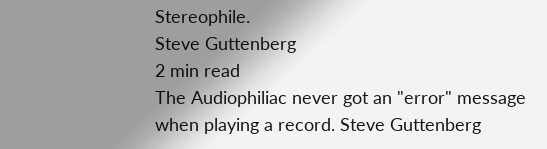Stereophile.
Steve Guttenberg
2 min read
The Audiophiliac never got an "error" message when playing a record. Steve Guttenberg